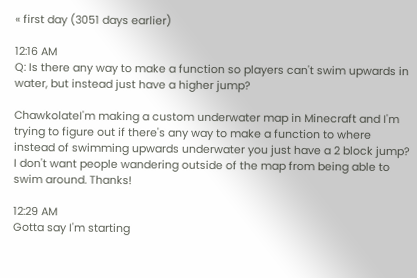« first day (3051 days earlier)

12:16 AM
Q: Is there any way to make a function so players can't swim upwards in water, but instead just have a higher jump?

ChawkolateI'm making a custom underwater map in Minecraft and I'm trying to figure out if there's any way to make a function to where instead of swimming upwards underwater you just have a 2 block jump? I don't want people wandering outside of the map from being able to swim around. Thanks!

12:29 AM
Gotta say I'm starting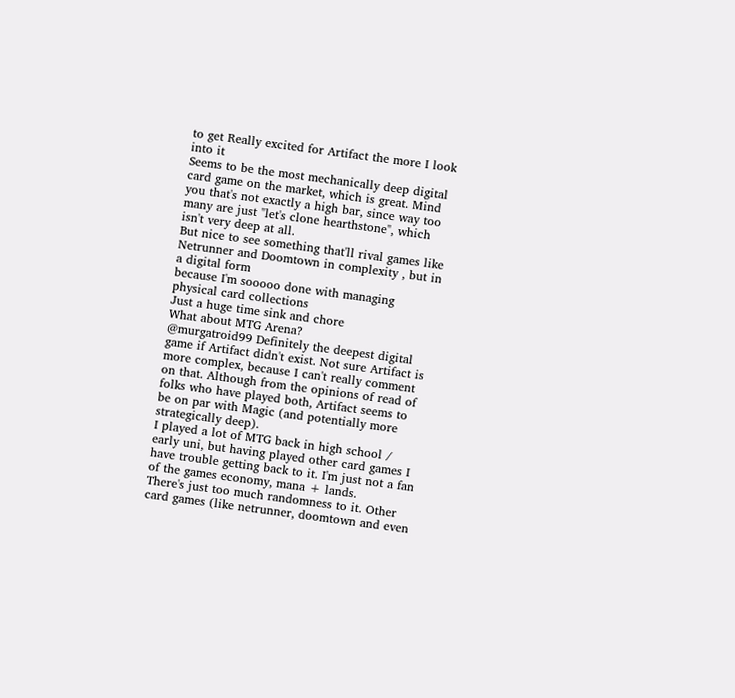to get Really excited for Artifact the more I look into it
Seems to be the most mechanically deep digital card game on the market, which is great. Mind you that's not exactly a high bar, since way too many are just "let's clone hearthstone", which isn't very deep at all.
But nice to see something that'll rival games like Netrunner and Doomtown in complexity , but in a digital form
because I'm sooooo done with managing physical card collections
Just a huge time sink and chore
What about MTG Arena?
@murgatroid99 Definitely the deepest digital game if Artifact didn't exist. Not sure Artifact is more complex, because I can't really comment on that. Although from the opinions of read of folks who have played both, Artifact seems to be on par with Magic (and potentially more strategically deep).
I played a lot of MTG back in high school / early uni, but having played other card games I have trouble getting back to it. I'm just not a fan of the games economy, mana + lands.
There's just too much randomness to it. Other card games (like netrunner, doomtown and even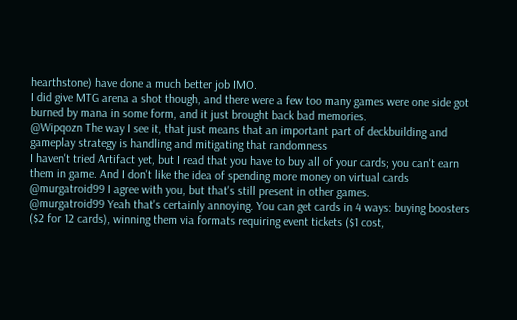hearthstone) have done a much better job IMO.
I did give MTG arena a shot though, and there were a few too many games were one side got burned by mana in some form, and it just brought back bad memories.
@Wipqozn The way I see it, that just means that an important part of deckbuilding and gameplay strategy is handling and mitigating that randomness
I haven't tried Artifact yet, but I read that you have to buy all of your cards; you can't earn them in game. And I don't like the idea of spending more money on virtual cards
@murgatroid99 I agree with you, but that's still present in other games.
@murgatroid99 Yeah that's certainly annoying. You can get cards in 4 ways: buying boosters ($2 for 12 cards), winning them via formats requiring event tickets ($1 cost,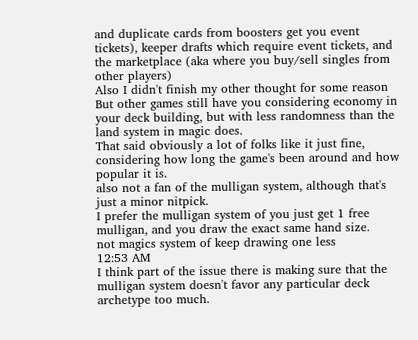and duplicate cards from boosters get you event tickets), keeper drafts which require event tickets, and the marketplace (aka where you buy/sell singles from other players)
Also I didn't finish my other thought for some reason
But other games still have you considering economy in your deck building, but with less randomness than the land system in magic does.
That said obviously a lot of folks like it just fine, considering how long the game's been around and how popular it is.
also not a fan of the mulligan system, although that's just a minor nitpick.
I prefer the mulligan system of you just get 1 free mulligan, and you draw the exact same hand size.
not magics system of keep drawing one less
12:53 AM
I think part of the issue there is making sure that the mulligan system doesn't favor any particular deck archetype too much.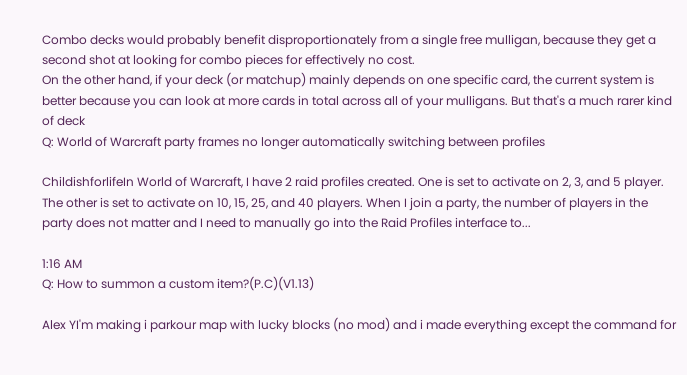Combo decks would probably benefit disproportionately from a single free mulligan, because they get a second shot at looking for combo pieces for effectively no cost.
On the other hand, if your deck (or matchup) mainly depends on one specific card, the current system is better because you can look at more cards in total across all of your mulligans. But that's a much rarer kind of deck
Q: World of Warcraft party frames no longer automatically switching between profiles

ChildishforlifeIn World of Warcraft, I have 2 raid profiles created. One is set to activate on 2, 3, and 5 player. The other is set to activate on 10, 15, 25, and 40 players. When I join a party, the number of players in the party does not matter and I need to manually go into the Raid Profiles interface to...

1:16 AM
Q: How to summon a custom item?(P.C)(V1.13)

Alex YI'm making i parkour map with lucky blocks (no mod) and i made everything except the command for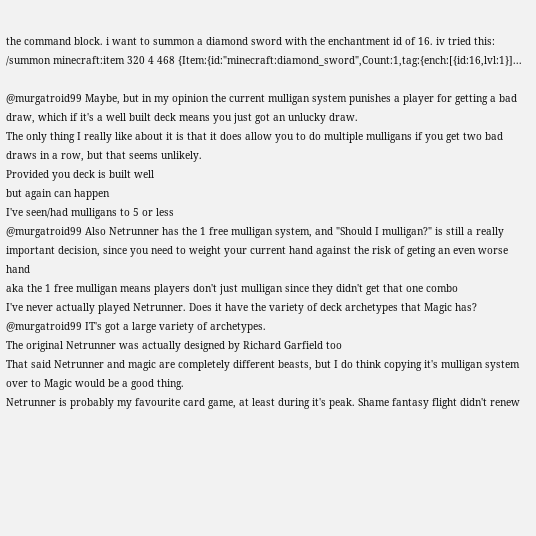the command block. i want to summon a diamond sword with the enchantment id of 16. iv tried this: /summon minecraft:item 320 4 468 {Item:{id:"minecraft:diamond_sword",Count:1,tag:{ench:[{id:16,lvl:1}]...

@murgatroid99 Maybe, but in my opinion the current mulligan system punishes a player for getting a bad draw, which if it's a well built deck means you just got an unlucky draw.
The only thing I really like about it is that it does allow you to do multiple mulligans if you get two bad draws in a row, but that seems unlikely.
Provided you deck is built well
but again can happen
I've seen/had mulligans to 5 or less
@murgatroid99 Also Netrunner has the 1 free mulligan system, and "Should I mulligan?" is still a really important decision, since you need to weight your current hand against the risk of geting an even worse hand
aka the 1 free mulligan means players don't just mulligan since they didn't get that one combo
I've never actually played Netrunner. Does it have the variety of deck archetypes that Magic has?
@murgatroid99 IT's got a large variety of archetypes.
The original Netrunner was actually designed by Richard Garfield too
That said Netrunner and magic are completely different beasts, but I do think copying it's mulligan system over to Magic would be a good thing.
Netrunner is probably my favourite card game, at least during it's peak. Shame fantasy flight didn't renew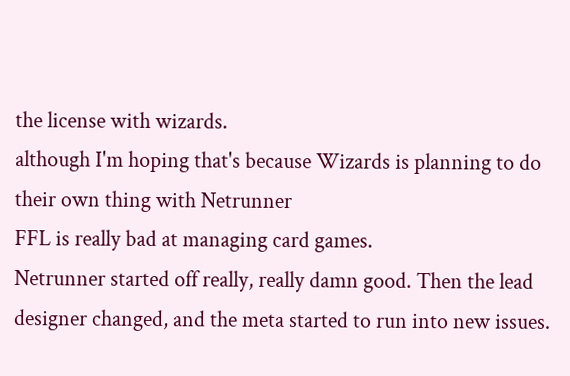the license with wizards.
although I'm hoping that's because Wizards is planning to do their own thing with Netrunner
FFL is really bad at managing card games.
Netrunner started off really, really damn good. Then the lead designer changed, and the meta started to run into new issues.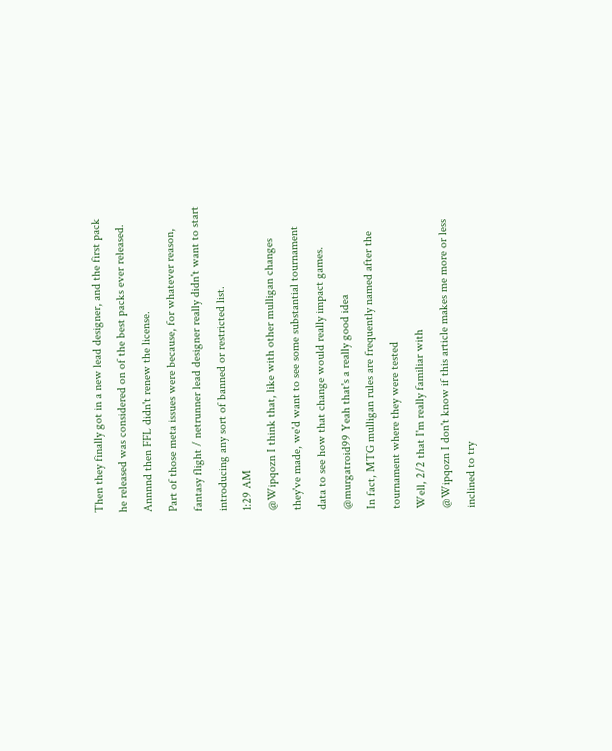Then they finally got in a new lead designer, and the first pack he released was considered on of the best packs ever released. Annnnd then FFL didn't renew the license.
Part of those meta issues were because, for whatever reason, fantasy flight / netrunner lead designer really didn't want to start introducing any sort of banned or restricted list.
1:29 AM
@Wipqozn I think that, like with other mulligan changes they've made, we'd want to see some substantial tournament data to see how that change would really impact games.
@murgatroid99 Yeah that's a really good idea
In fact, MTG mulligan rules are frequently named after the tournament where they were tested
Well, 2/2 that I'm really familiar with
@Wipqozn I don't know if this article makes me more or less inclined to try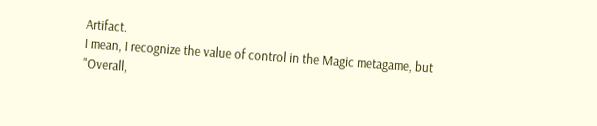Artifact.
I mean, I recognize the value of control in the Magic metagame, but "Overall,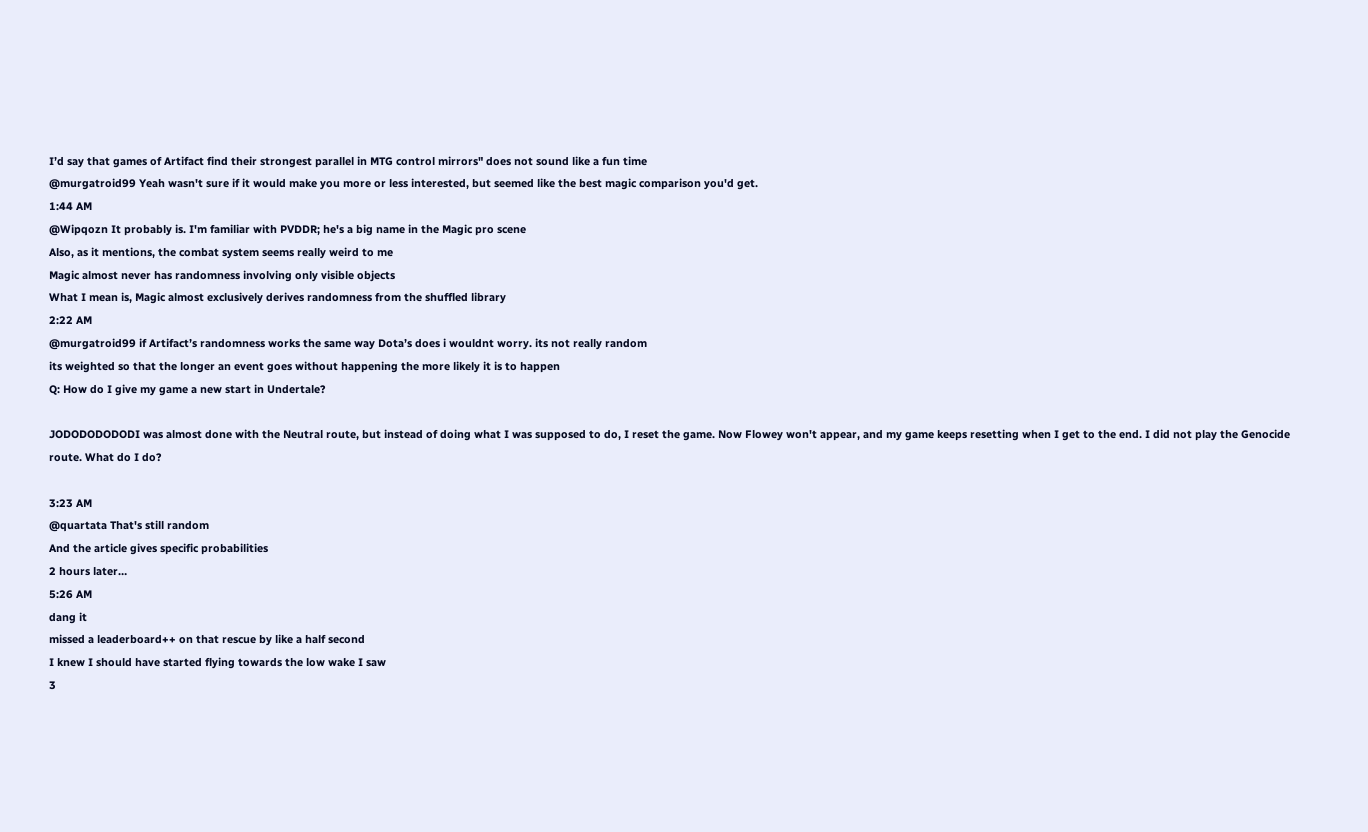I’d say that games of Artifact find their strongest parallel in MTG control mirrors" does not sound like a fun time
@murgatroid99 Yeah wasn't sure if it would make you more or less interested, but seemed like the best magic comparison you'd get.
1:44 AM
@Wipqozn It probably is. I'm familiar with PVDDR; he's a big name in the Magic pro scene
Also, as it mentions, the combat system seems really weird to me
Magic almost never has randomness involving only visible objects
What I mean is, Magic almost exclusively derives randomness from the shuffled library
2:22 AM
@murgatroid99 if Artifact’s randomness works the same way Dota’s does i wouldnt worry. its not really random
its weighted so that the longer an event goes without happening the more likely it is to happen
Q: How do I give my game a new start in Undertale?

JODODODODODI was almost done with the Neutral route, but instead of doing what I was supposed to do, I reset the game. Now Flowey won't appear, and my game keeps resetting when I get to the end. I did not play the Genocide route. What do I do?

3:23 AM
@quartata That's still random
And the article gives specific probabilities
2 hours later…
5:26 AM
dang it
missed a leaderboard++ on that rescue by like a half second
I knew I should have started flying towards the low wake I saw
3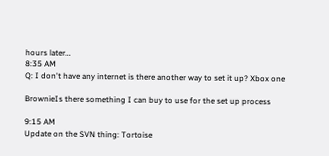hours later…
8:35 AM
Q: I don't have any internet is there another way to set it up? Xbox one

BrownieIs there something I can buy to use for the set up process

9:15 AM
Update on the SVN thing: Tortoise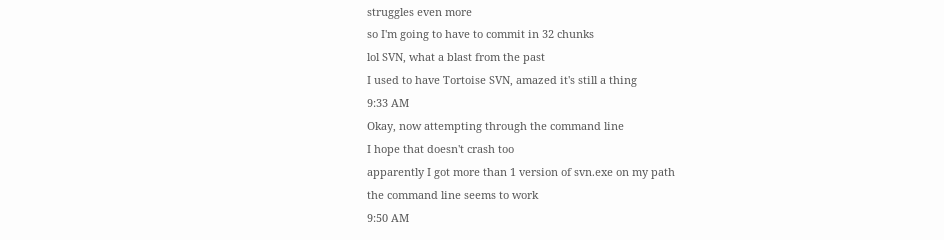struggles even more
so I'm going to have to commit in 32 chunks
lol SVN, what a blast from the past
I used to have Tortoise SVN, amazed it's still a thing
9:33 AM
Okay, now attempting through the command line
I hope that doesn't crash too
apparently I got more than 1 version of svn.exe on my path
the command line seems to work
9:50 AM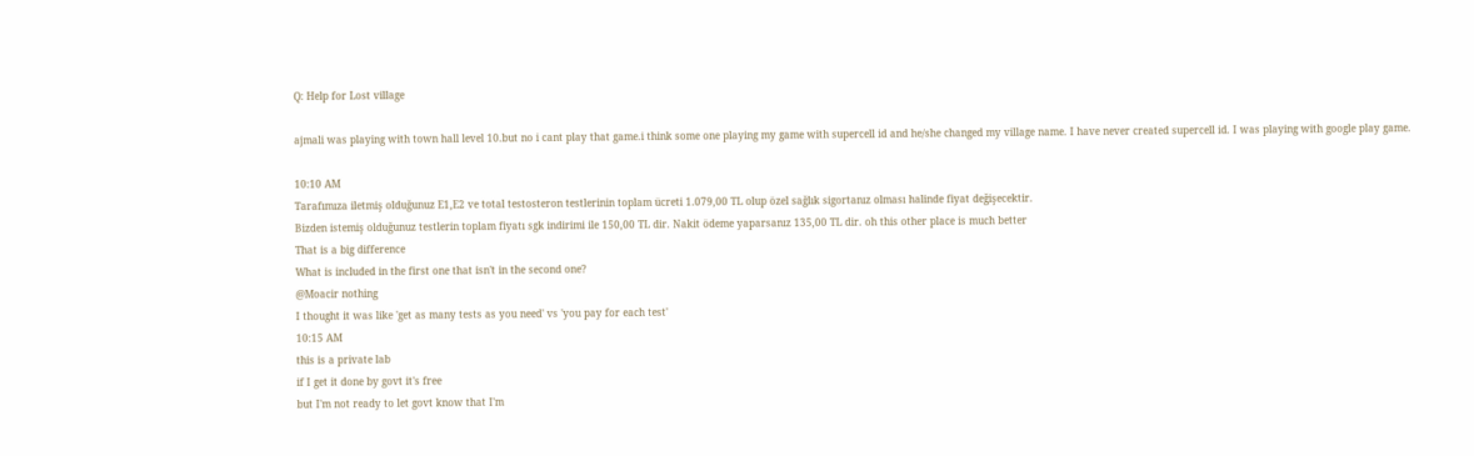Q: Help for Lost village

ajmali was playing with town hall level 10.but no i cant play that game.i think some one playing my game with supercell id and he/she changed my village name. I have never created supercell id. I was playing with google play game.

10:10 AM
Tarafımıza iletmiş olduğunuz E1,E2 ve total testosteron testlerinin toplam ücreti 1.079,00 TL olup özel sağlık sigortanız olması halinde fiyat değişecektir.
Bizden istemiş olduğunuz testlerin toplam fiyatı sgk indirimi ile 150,00 TL dir. Nakit ödeme yaparsanız 135,00 TL dir. oh this other place is much better
That is a big difference
What is included in the first one that isn't in the second one?
@Moacir nothing
I thought it was like 'get as many tests as you need' vs 'you pay for each test'
10:15 AM
this is a private lab
if I get it done by govt it's free
but I'm not ready to let govt know that I'm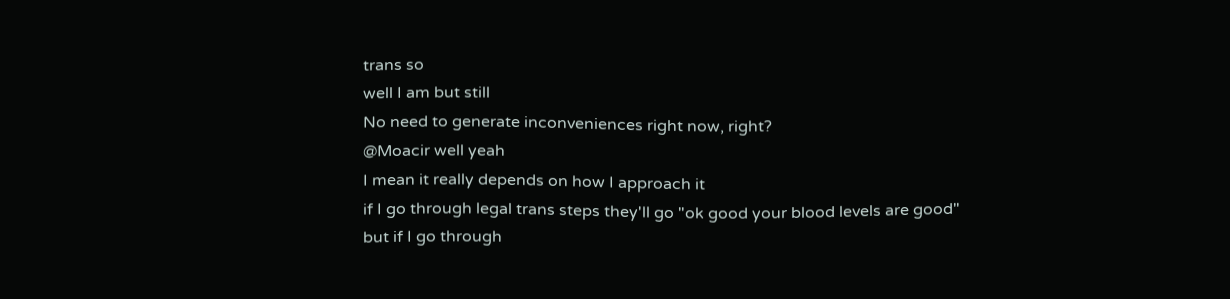trans so
well I am but still
No need to generate inconveniences right now, right?
@Moacir well yeah
I mean it really depends on how I approach it
if I go through legal trans steps they'll go "ok good your blood levels are good"
but if I go through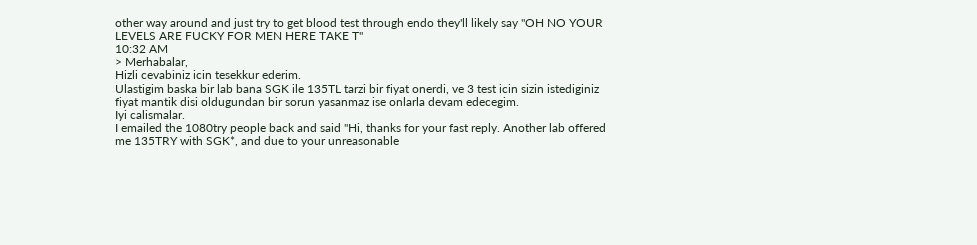other way around and just try to get blood test through endo they'll likely say "OH NO YOUR LEVELS ARE FUCKY FOR MEN HERE TAKE T"
10:32 AM
> Merhabalar,
Hizli cevabiniz icin tesekkur ederim.
Ulastigim baska bir lab bana SGK ile 135TL tarzi bir fiyat onerdi, ve 3 test icin sizin istediginiz fiyat mantik disi oldugundan bir sorun yasanmaz ise onlarla devam edecegim.
Iyi calismalar.
I emailed the 1080try people back and said "Hi, thanks for your fast reply. Another lab offered me 135TRY with SGK*, and due to your unreasonable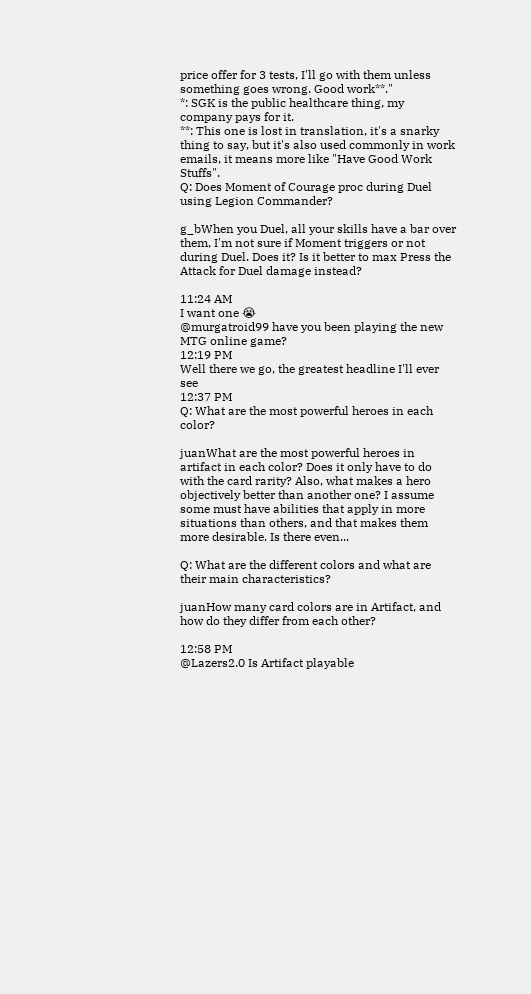price offer for 3 tests, I'll go with them unless something goes wrong. Good work**."
*: SGK is the public healthcare thing, my company pays for it.
**: This one is lost in translation, it's a snarky thing to say, but it's also used commonly in work emails, it means more like "Have Good Work Stuffs".
Q: Does Moment of Courage proc during Duel using Legion Commander?

g_bWhen you Duel, all your skills have a bar over them, I'm not sure if Moment triggers or not during Duel. Does it? Is it better to max Press the Attack for Duel damage instead?

11:24 AM
I want one 😭
@murgatroid99 have you been playing the new MTG online game?
12:19 PM
Well there we go, the greatest headline I'll ever see
12:37 PM
Q: What are the most powerful heroes in each color?

juanWhat are the most powerful heroes in artifact in each color? Does it only have to do with the card rarity? Also, what makes a hero objectively better than another one? I assume some must have abilities that apply in more situations than others, and that makes them more desirable. Is there even...

Q: What are the different colors and what are their main characteristics?

juanHow many card colors are in Artifact, and how do they differ from each other?

12:58 PM
@Lazers2.0 Is Artifact playable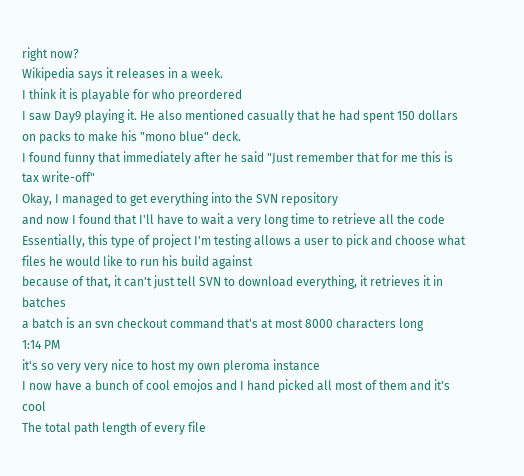right now?
Wikipedia says it releases in a week.
I think it is playable for who preordered
I saw Day9 playing it. He also mentioned casually that he had spent 150 dollars on packs to make his "mono blue" deck.
I found funny that immediately after he said "Just remember that for me this is tax write-off"
Okay, I managed to get everything into the SVN repository
and now I found that I'll have to wait a very long time to retrieve all the code
Essentially, this type of project I'm testing allows a user to pick and choose what files he would like to run his build against
because of that, it can't just tell SVN to download everything, it retrieves it in batches
a batch is an svn checkout command that's at most 8000 characters long
1:14 PM
it's so very very nice to host my own pleroma instance
I now have a bunch of cool emojos and I hand picked all most of them and it's cool
The total path length of every file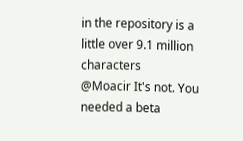in the repository is a little over 9.1 million characters
@Moacir It's not. You needed a beta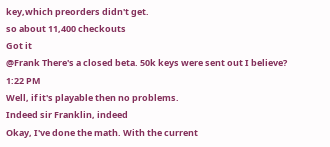key,which preorders didn't get.
so about 11,400 checkouts
Got it
@Frank There's a closed beta. 50k keys were sent out I believe?
1:22 PM
Well, if it's playable then no problems.
Indeed sir Franklin, indeed
Okay, I've done the math. With the current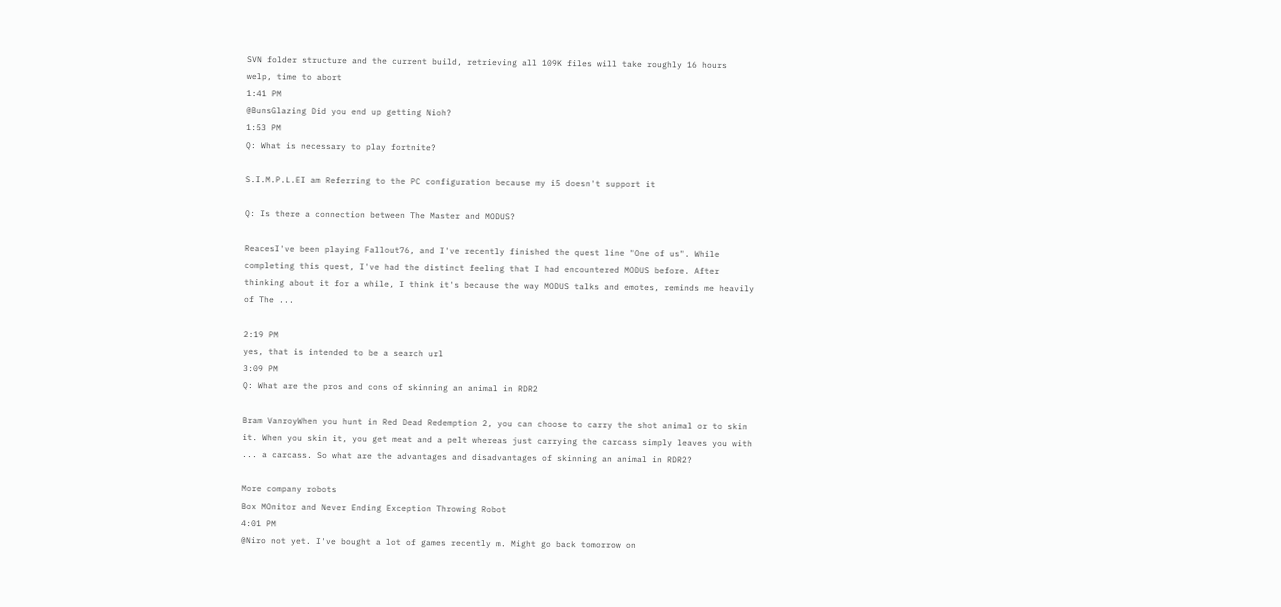SVN folder structure and the current build, retrieving all 109K files will take roughly 16 hours
welp, time to abort
1:41 PM
@BunsGlazing Did you end up getting Nioh?
1:53 PM
Q: What is necessary to play fortnite?

S.I.M.P.L.EI am Referring to the PC configuration because my i5 doesn't support it

Q: Is there a connection between The Master and MODUS?

ReacesI've been playing Fallout76, and I've recently finished the quest line "One of us". While completing this quest, I've had the distinct feeling that I had encountered MODUS before. After thinking about it for a while, I think it's because the way MODUS talks and emotes, reminds me heavily of The ...

2:19 PM
yes, that is intended to be a search url
3:09 PM
Q: What are the pros and cons of skinning an animal in RDR2

Bram VanroyWhen you hunt in Red Dead Redemption 2, you can choose to carry the shot animal or to skin it. When you skin it, you get meat and a pelt whereas just carrying the carcass simply leaves you with ... a carcass. So what are the advantages and disadvantages of skinning an animal in RDR2?

More company robots
Box MOnitor and Never Ending Exception Throwing Robot
4:01 PM
@Niro not yet. I've bought a lot of games recently m. Might go back tomorrow on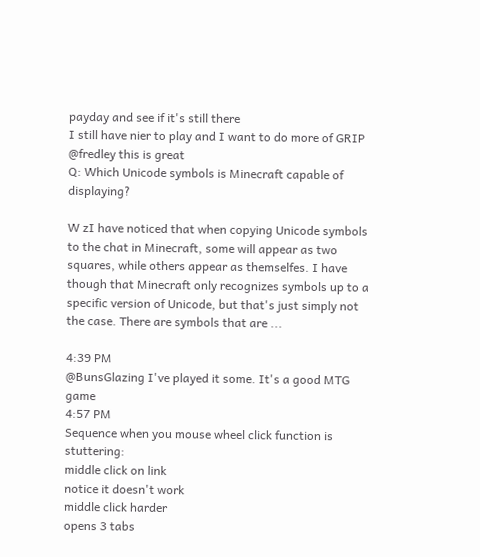payday and see if it's still there
I still have nier to play and I want to do more of GRIP
@fredley this is great
Q: Which Unicode symbols is Minecraft capable of displaying?

W zI have noticed that when copying Unicode symbols to the chat in Minecraft, some will appear as two squares, while others appear as themselfes. I have though that Minecraft only recognizes symbols up to a specific version of Unicode, but that's just simply not the case. There are symbols that are ...

4:39 PM
@BunsGlazing I've played it some. It's a good MTG game
4:57 PM
Sequence when you mouse wheel click function is stuttering:
middle click on link
notice it doesn't work
middle click harder
opens 3 tabs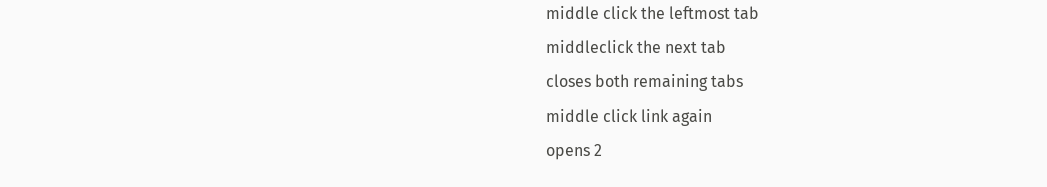middle click the leftmost tab
middleclick the next tab
closes both remaining tabs
middle click link again
opens 2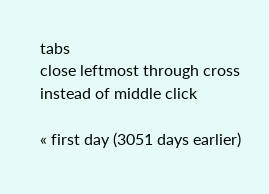tabs
close leftmost through cross instead of middle click

« first day (3051 days earlier)